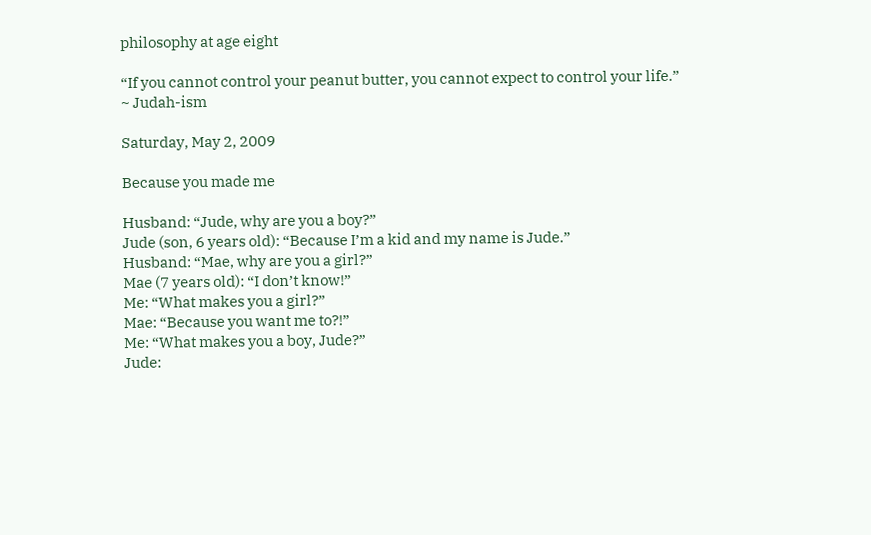philosophy at age eight

“If you cannot control your peanut butter, you cannot expect to control your life.”
~ Judah-ism

Saturday, May 2, 2009

Because you made me

Husband: “Jude, why are you a boy?”
Jude (son, 6 years old): “Because I’m a kid and my name is Jude.”
Husband: “Mae, why are you a girl?”
Mae (7 years old): “I don’t know!”
Me: “What makes you a girl?”
Mae: “Because you want me to?!”
Me: “What makes you a boy, Jude?”
Jude: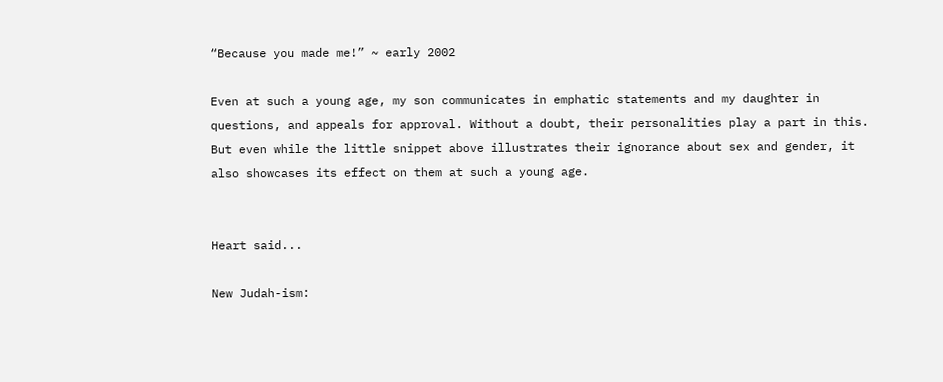“Because you made me!” ~ early 2002

Even at such a young age, my son communicates in emphatic statements and my daughter in questions, and appeals for approval. Without a doubt, their personalities play a part in this. But even while the little snippet above illustrates their ignorance about sex and gender, it also showcases its effect on them at such a young age.


Heart said...

New Judah-ism: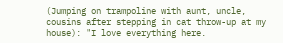(Jumping on trampoline with aunt, uncle, cousins after stepping in cat throw-up at my house): "I love everything here.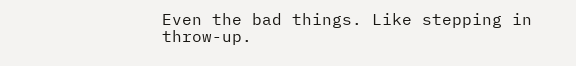Even the bad things. Like stepping in throw-up.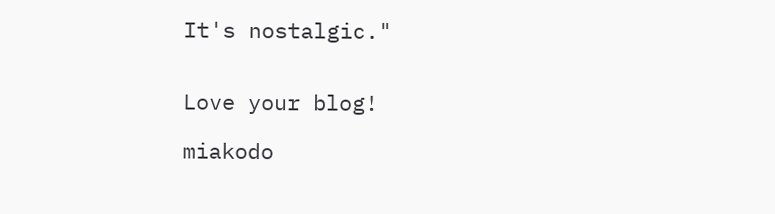It's nostalgic."


Love your blog!

miakodo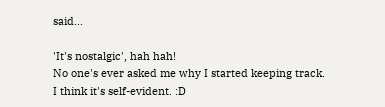said...

'It's nostalgic', hah hah!
No one's ever asked me why I started keeping track. I think it's self-evident. :D